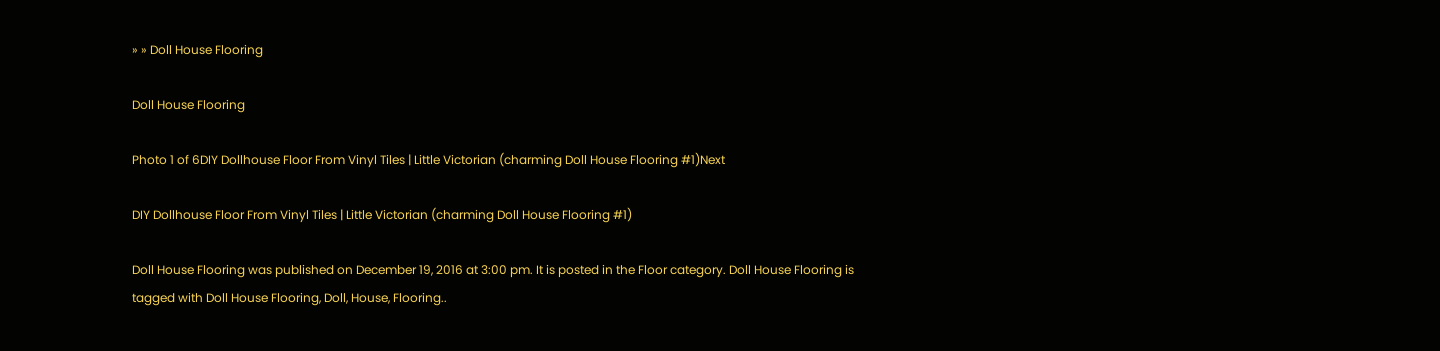» » Doll House Flooring

Doll House Flooring

Photo 1 of 6DIY Dollhouse Floor From Vinyl Tiles | Little Victorian (charming Doll House Flooring #1)Next

DIY Dollhouse Floor From Vinyl Tiles | Little Victorian (charming Doll House Flooring #1)

Doll House Flooring was published on December 19, 2016 at 3:00 pm. It is posted in the Floor category. Doll House Flooring is tagged with Doll House Flooring, Doll, House, Flooring..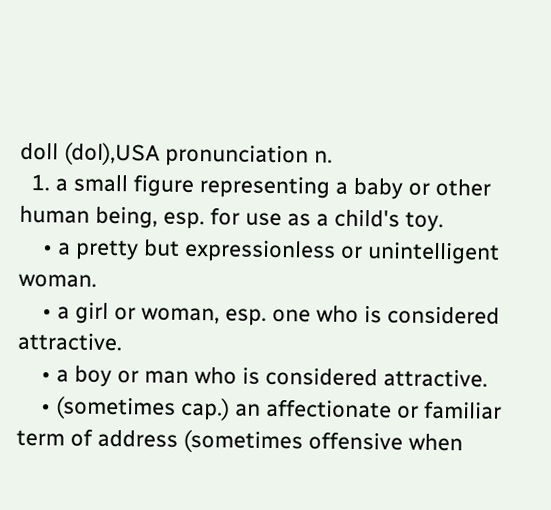doll (dol),USA pronunciation n.
  1. a small figure representing a baby or other human being, esp. for use as a child's toy.
    • a pretty but expressionless or unintelligent woman.
    • a girl or woman, esp. one who is considered attractive.
    • a boy or man who is considered attractive.
    • (sometimes cap.) an affectionate or familiar term of address (sometimes offensive when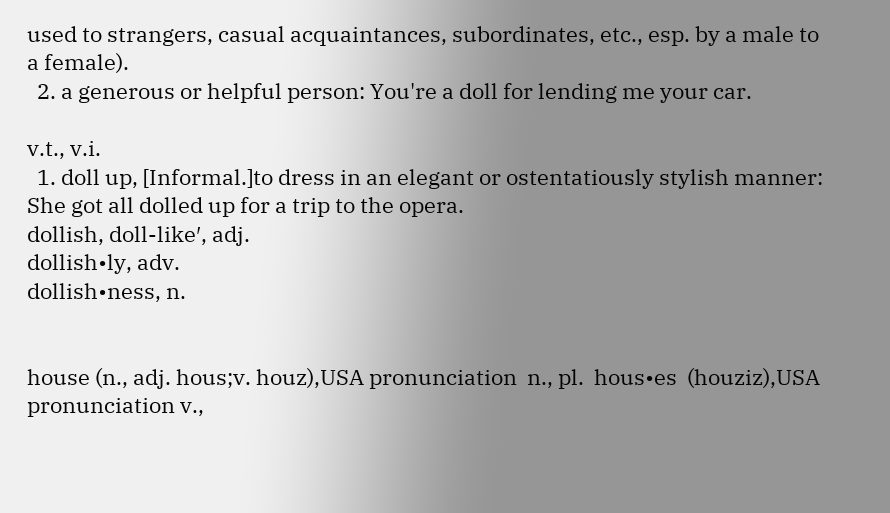used to strangers, casual acquaintances, subordinates, etc., esp. by a male to a female).
  2. a generous or helpful person: You're a doll for lending me your car.

v.t., v.i.
  1. doll up, [Informal.]to dress in an elegant or ostentatiously stylish manner: She got all dolled up for a trip to the opera.
dollish, doll-like′, adj.
dollish•ly, adv.
dollish•ness, n.


house (n., adj. hous;v. houz),USA pronunciation  n., pl.  hous•es  (houziz),USA pronunciation v.,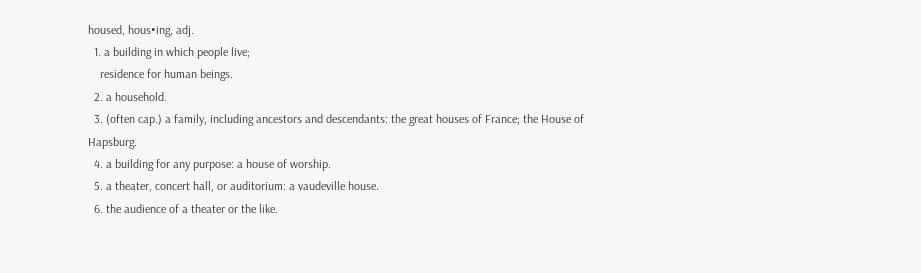housed, hous•ing, adj.
  1. a building in which people live;
    residence for human beings.
  2. a household.
  3. (often cap.) a family, including ancestors and descendants: the great houses of France; the House of Hapsburg.
  4. a building for any purpose: a house of worship.
  5. a theater, concert hall, or auditorium: a vaudeville house.
  6. the audience of a theater or the like.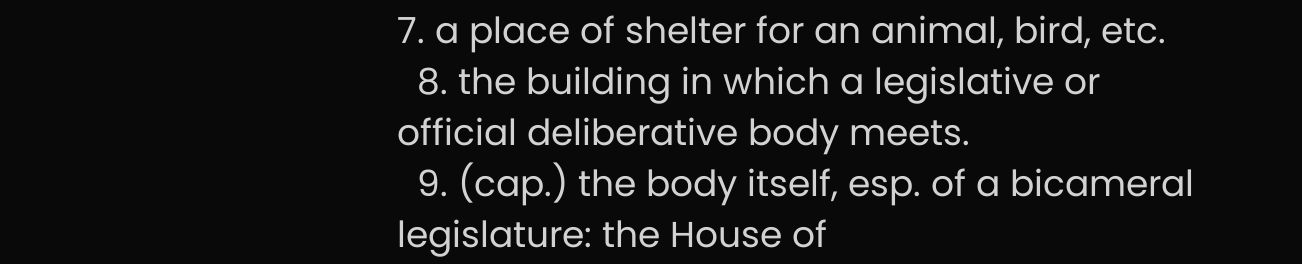7. a place of shelter for an animal, bird, etc.
  8. the building in which a legislative or official deliberative body meets.
  9. (cap.) the body itself, esp. of a bicameral legislature: the House of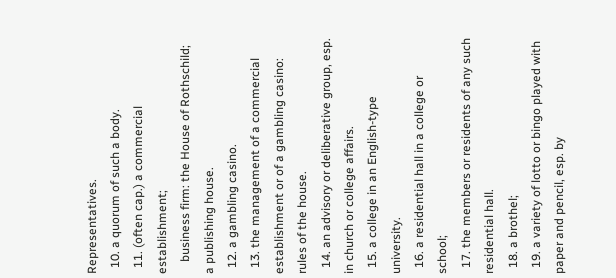Representatives.
  10. a quorum of such a body.
  11. (often cap.) a commercial establishment;
    business firm: the House of Rothschild; a publishing house.
  12. a gambling casino.
  13. the management of a commercial establishment or of a gambling casino: rules of the house.
  14. an advisory or deliberative group, esp. in church or college affairs.
  15. a college in an English-type university.
  16. a residential hall in a college or school;
  17. the members or residents of any such residential hall.
  18. a brothel;
  19. a variety of lotto or bingo played with paper and pencil, esp. by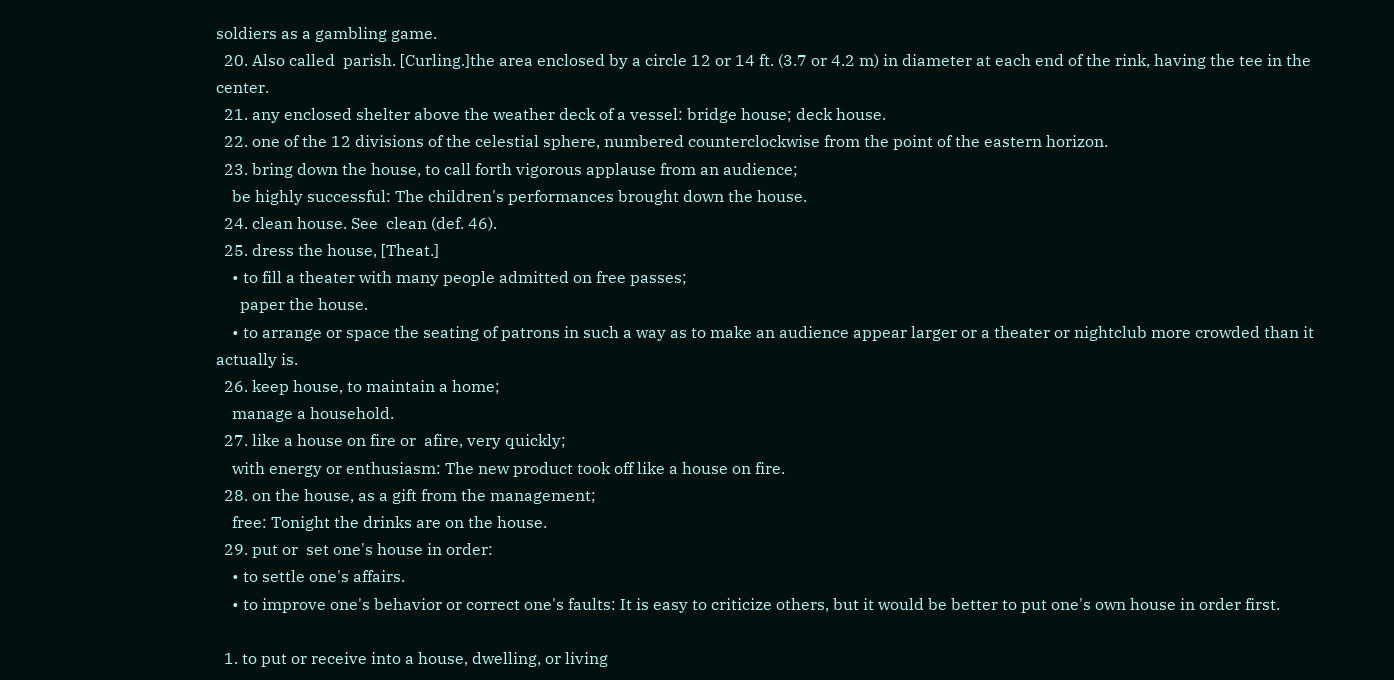soldiers as a gambling game.
  20. Also called  parish. [Curling.]the area enclosed by a circle 12 or 14 ft. (3.7 or 4.2 m) in diameter at each end of the rink, having the tee in the center.
  21. any enclosed shelter above the weather deck of a vessel: bridge house; deck house.
  22. one of the 12 divisions of the celestial sphere, numbered counterclockwise from the point of the eastern horizon.
  23. bring down the house, to call forth vigorous applause from an audience;
    be highly successful: The children's performances brought down the house.
  24. clean house. See  clean (def. 46).
  25. dress the house, [Theat.]
    • to fill a theater with many people admitted on free passes;
      paper the house.
    • to arrange or space the seating of patrons in such a way as to make an audience appear larger or a theater or nightclub more crowded than it actually is.
  26. keep house, to maintain a home;
    manage a household.
  27. like a house on fire or  afire, very quickly;
    with energy or enthusiasm: The new product took off like a house on fire.
  28. on the house, as a gift from the management;
    free: Tonight the drinks are on the house.
  29. put or  set one's house in order:
    • to settle one's affairs.
    • to improve one's behavior or correct one's faults: It is easy to criticize others, but it would be better to put one's own house in order first.

  1. to put or receive into a house, dwelling, or living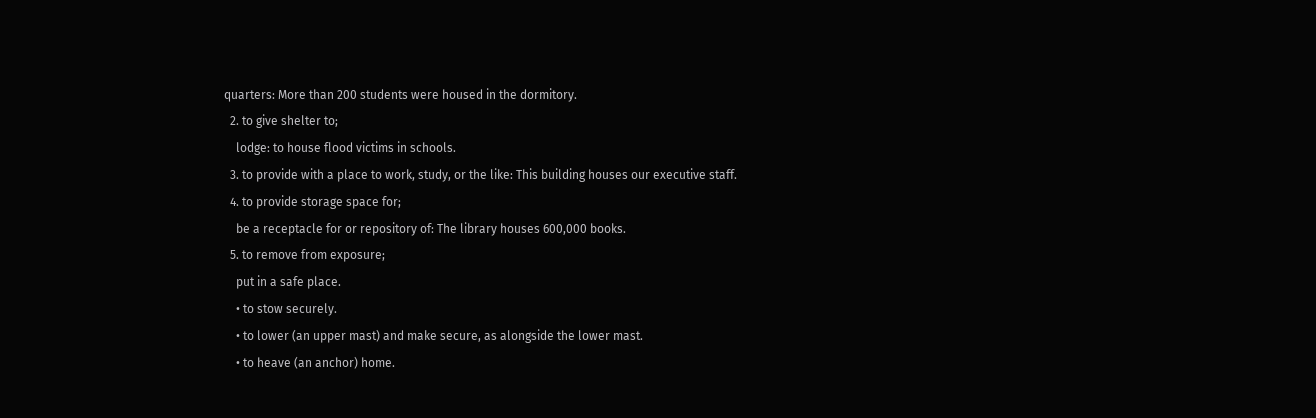quarters: More than 200 students were housed in the dormitory.
  2. to give shelter to;
    lodge: to house flood victims in schools.
  3. to provide with a place to work, study, or the like: This building houses our executive staff.
  4. to provide storage space for;
    be a receptacle for or repository of: The library houses 600,000 books.
  5. to remove from exposure;
    put in a safe place.
    • to stow securely.
    • to lower (an upper mast) and make secure, as alongside the lower mast.
    • to heave (an anchor) home.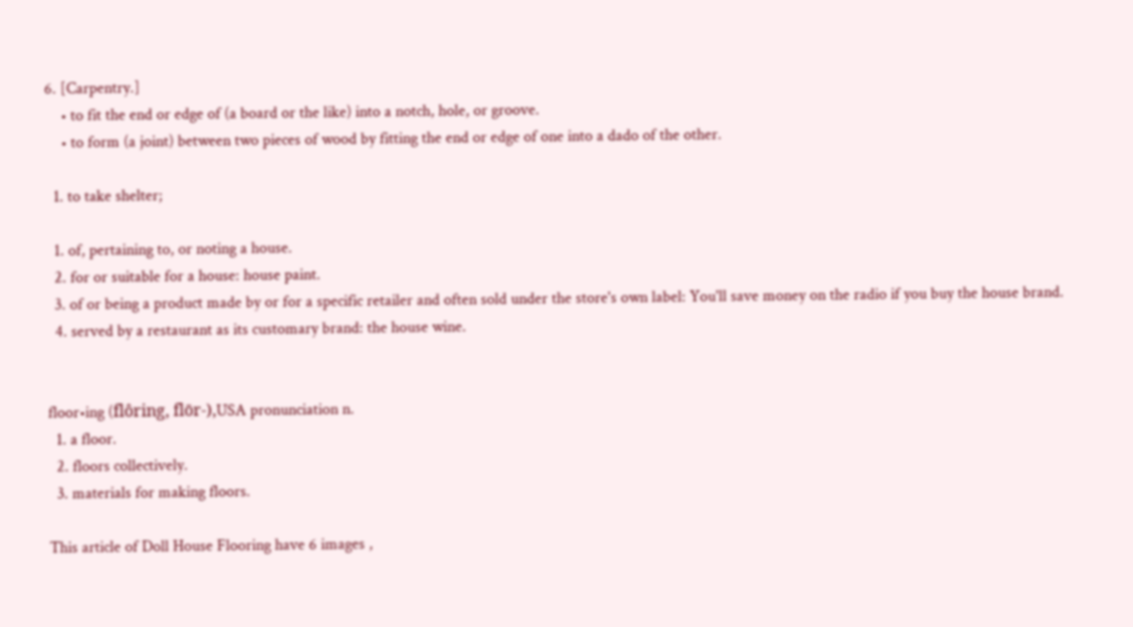6. [Carpentry.]
    • to fit the end or edge of (a board or the like) into a notch, hole, or groove.
    • to form (a joint) between two pieces of wood by fitting the end or edge of one into a dado of the other.

  1. to take shelter;

  1. of, pertaining to, or noting a house.
  2. for or suitable for a house: house paint.
  3. of or being a product made by or for a specific retailer and often sold under the store's own label: You'll save money on the radio if you buy the house brand.
  4. served by a restaurant as its customary brand: the house wine.


floor•ing (flôring, flōr-),USA pronunciation n.
  1. a floor.
  2. floors collectively.
  3. materials for making floors.

This article of Doll House Flooring have 6 images ,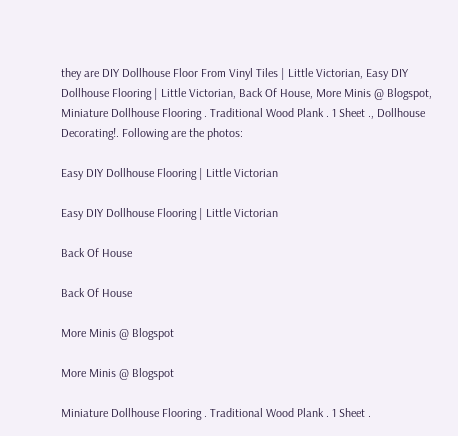they are DIY Dollhouse Floor From Vinyl Tiles | Little Victorian, Easy DIY Dollhouse Flooring | Little Victorian, Back Of House, More Minis @ Blogspot, Miniature Dollhouse Flooring . Traditional Wood Plank . 1 Sheet ., Dollhouse Decorating!. Following are the photos:

Easy DIY Dollhouse Flooring | Little Victorian

Easy DIY Dollhouse Flooring | Little Victorian

Back Of House

Back Of House

More Minis @ Blogspot

More Minis @ Blogspot

Miniature Dollhouse Flooring . Traditional Wood Plank . 1 Sheet .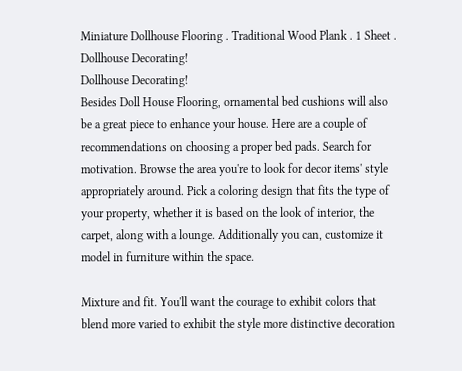Miniature Dollhouse Flooring . Traditional Wood Plank . 1 Sheet .
Dollhouse Decorating!
Dollhouse Decorating!
Besides Doll House Flooring, ornamental bed cushions will also be a great piece to enhance your house. Here are a couple of recommendations on choosing a proper bed pads. Search for motivation. Browse the area you're to look for decor items' style appropriately around. Pick a coloring design that fits the type of your property, whether it is based on the look of interior, the carpet, along with a lounge. Additionally you can, customize it model in furniture within the space.

Mixture and fit. You'll want the courage to exhibit colors that blend more varied to exhibit the style more distinctive decoration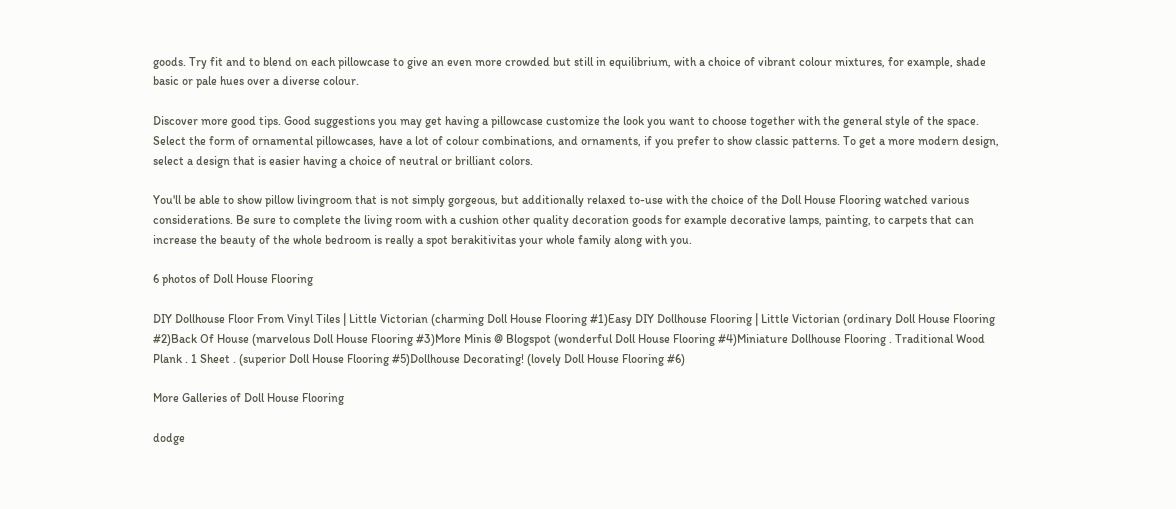goods. Try fit and to blend on each pillowcase to give an even more crowded but still in equilibrium, with a choice of vibrant colour mixtures, for example, shade basic or pale hues over a diverse colour.

Discover more good tips. Good suggestions you may get having a pillowcase customize the look you want to choose together with the general style of the space. Select the form of ornamental pillowcases, have a lot of colour combinations, and ornaments, if you prefer to show classic patterns. To get a more modern design, select a design that is easier having a choice of neutral or brilliant colors.

You'll be able to show pillow livingroom that is not simply gorgeous, but additionally relaxed to-use with the choice of the Doll House Flooring watched various considerations. Be sure to complete the living room with a cushion other quality decoration goods for example decorative lamps, painting, to carpets that can increase the beauty of the whole bedroom is really a spot berakitivitas your whole family along with you.

6 photos of Doll House Flooring

DIY Dollhouse Floor From Vinyl Tiles | Little Victorian (charming Doll House Flooring #1)Easy DIY Dollhouse Flooring | Little Victorian (ordinary Doll House Flooring #2)Back Of House (marvelous Doll House Flooring #3)More Minis @ Blogspot (wonderful Doll House Flooring #4)Miniature Dollhouse Flooring . Traditional Wood Plank . 1 Sheet . (superior Doll House Flooring #5)Dollhouse Decorating! (lovely Doll House Flooring #6)

More Galleries of Doll House Flooring

dodge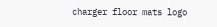charger floor mats logo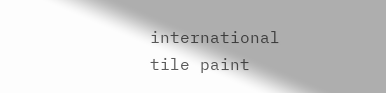international tile paint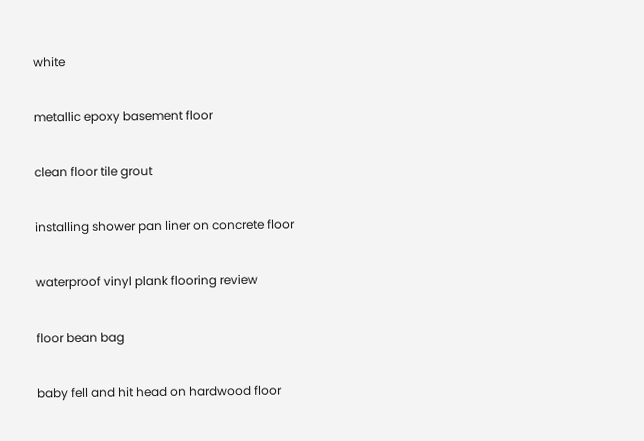white


metallic epoxy basement floor


clean floor tile grout


installing shower pan liner on concrete floor


waterproof vinyl plank flooring review


floor bean bag


baby fell and hit head on hardwood floor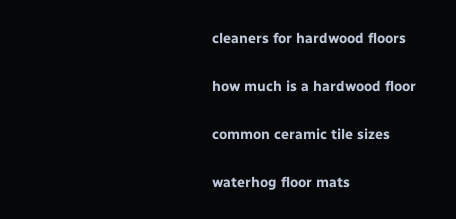cleaners for hardwood floors


how much is a hardwood floor


common ceramic tile sizes


waterhog floor mats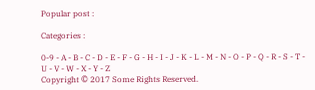Popular post :

Categories :

0-9 - A - B - C - D - E - F - G - H - I - J - K - L - M - N - O - P - Q - R - S - T - U - V - W - X - Y - Z
Copyright © 2017 Some Rights Reserved.